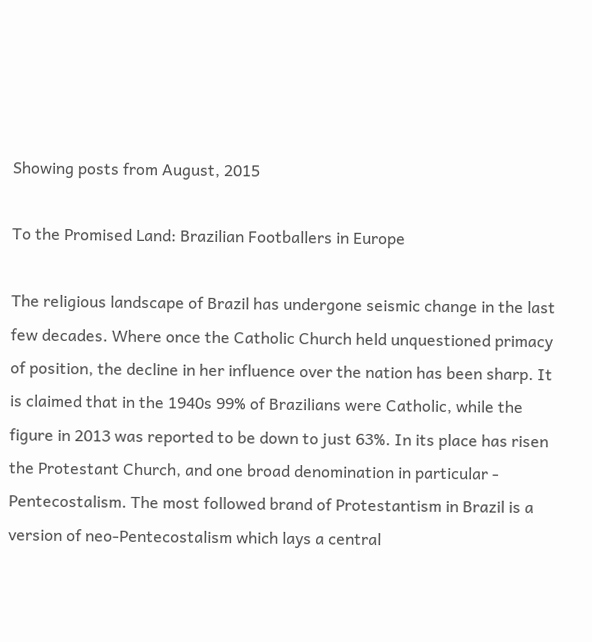Showing posts from August, 2015

To the Promised Land: Brazilian Footballers in Europe

The religious landscape of Brazil has undergone seismic change in the last few decades. Where once the Catholic Church held unquestioned primacy of position, the decline in her influence over the nation has been sharp. It is claimed that in the 1940s 99% of Brazilians were Catholic, while the figure in 2013 was reported to be down to just 63%. In its place has risen the Protestant Church, and one broad denomination in particular - Pentecostalism. The most followed brand of Protestantism in Brazil is a version of neo-Pentecostalism which lays a central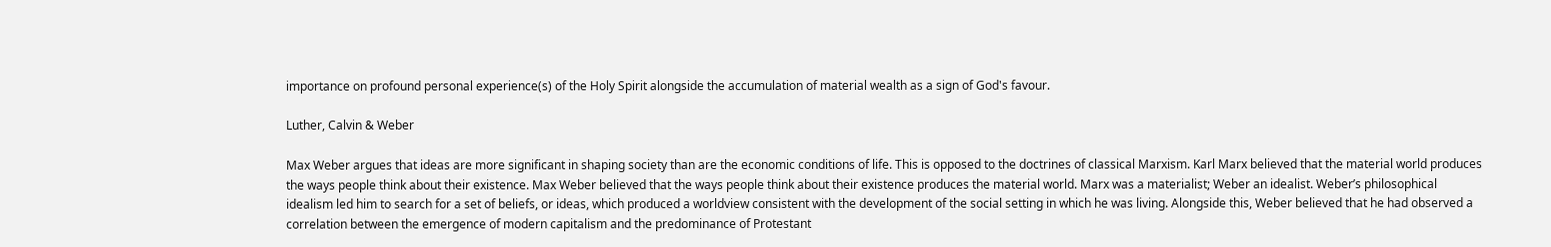importance on profound personal experience(s) of the Holy Spirit alongside the accumulation of material wealth as a sign of God's favour.

Luther, Calvin & Weber

Max Weber argues that ideas are more significant in shaping society than are the economic conditions of life. This is opposed to the doctrines of classical Marxism. Karl Marx believed that the material world produces the ways people think about their existence. Max Weber believed that the ways people think about their existence produces the material world. Marx was a materialist; Weber an idealist. Weber’s philosophical idealism led him to search for a set of beliefs, or ideas, which produced a worldview consistent with the development of the social setting in which he was living. Alongside this, Weber believed that he had observed a correlation between the emergence of modern capitalism and the predominance of Protestant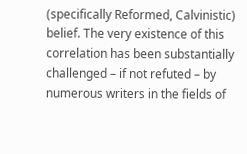(specifically Reformed, Calvinistic) belief. The very existence of this correlation has been substantially challenged – if not refuted – by numerous writers in the fields of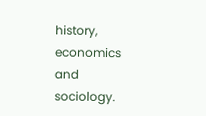history, economics and sociology.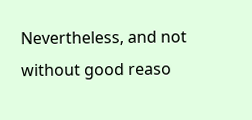Nevertheless, and not without good reaso